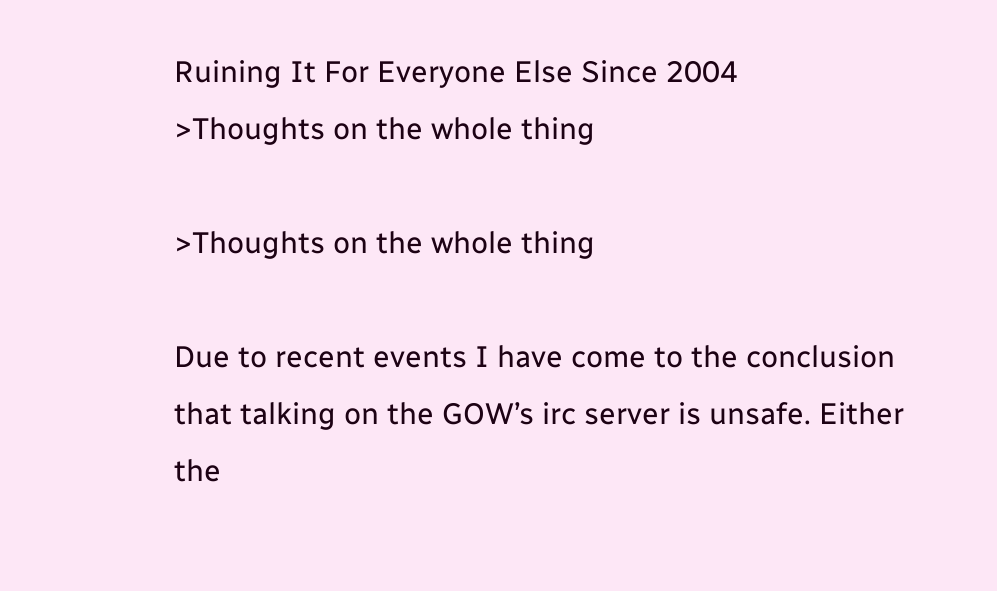Ruining It For Everyone Else Since 2004
>Thoughts on the whole thing

>Thoughts on the whole thing

Due to recent events I have come to the conclusion that talking on the GOW’s irc server is unsafe. Either the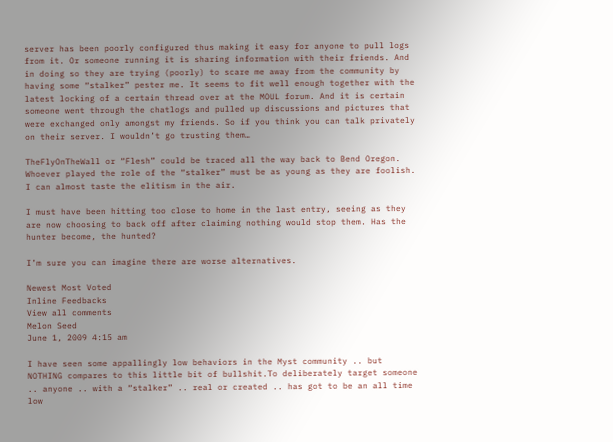server has been poorly configured thus making it easy for anyone to pull logs from it. Or someone running it is sharing information with their friends. And in doing so they are trying (poorly) to scare me away from the community by having some “stalker” pester me. It seems to fit well enough together with the latest locking of a certain thread over at the MOUL forum. And it is certain someone went through the chatlogs and pulled up discussions and pictures that were exchanged only amongst my friends. So if you think you can talk privately on their server. I wouldn’t go trusting them…

TheFlyOnTheWall or “Flesh” could be traced all the way back to Bend Oregon. Whoever played the role of the “stalker” must be as young as they are foolish. I can almost taste the elitism in the air.

I must have been hitting too close to home in the last entry, seeing as they are now choosing to back off after claiming nothing would stop them. Has the hunter become, the hunted?

I’m sure you can imagine there are worse alternatives.

Newest Most Voted
Inline Feedbacks
View all comments
Melon Seed
June 1, 2009 4:15 am

I have seen some appallingly low behaviors in the Myst community .. but NOTHING compares to this little bit of bullshit.To deliberately target someone .. anyone .. with a “stalker” .. real or created .. has got to be an all time low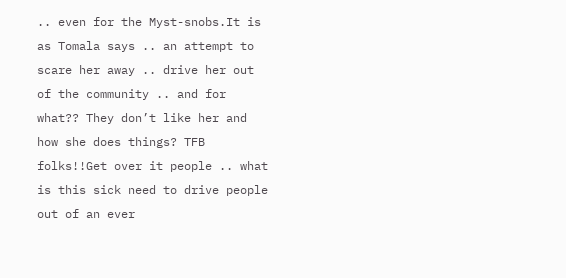.. even for the Myst-snobs.It is as Tomala says .. an attempt to scare her away .. drive her out of the community .. and for what?? They don’t like her and how she does things? TFB folks!!Get over it people .. what is this sick need to drive people out of an ever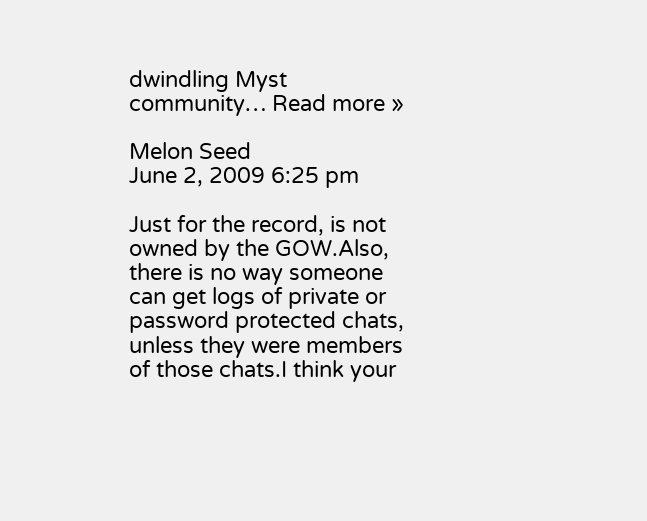dwindling Myst community… Read more »

Melon Seed
June 2, 2009 6:25 pm

Just for the record, is not owned by the GOW.Also, there is no way someone can get logs of private or password protected chats, unless they were members of those chats.I think your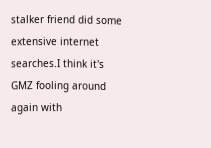stalker friend did some extensive internet searches.I think it's GMZ fooling around again with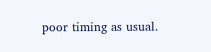poor timing as usual.